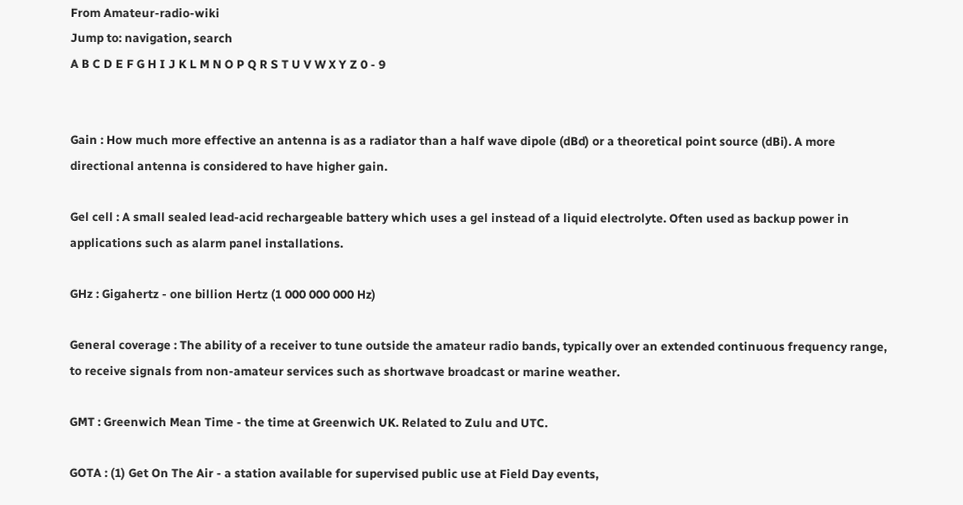From Amateur-radio-wiki
Jump to: navigation, search
A B C D E F G H I J K L M N O P Q R S T U V W X Y Z 0 - 9


Gain : How much more effective an antenna is as a radiator than a half wave dipole (dBd) or a theoretical point source (dBi). A more directional antenna is considered to have higher gain.

Gel cell : A small sealed lead-acid rechargeable battery which uses a gel instead of a liquid electrolyte. Often used as backup power in applications such as alarm panel installations.

GHz : Gigahertz - one billion Hertz (1 000 000 000 Hz)

General coverage : The ability of a receiver to tune outside the amateur radio bands, typically over an extended continuous frequency range, to receive signals from non-amateur services such as shortwave broadcast or marine weather.

GMT : Greenwich Mean Time - the time at Greenwich UK. Related to Zulu and UTC.

GOTA : (1) Get On The Air - a station available for supervised public use at Field Day events,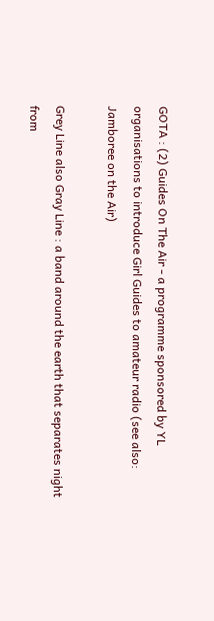GOTA : (2) Guides On The Air - a programme sponsored by YL organisations to introduce Girl Guides to amateur radio (see also: Jamboree on the Air)

Grey Line also Gray Line : a band around the earth that separates night from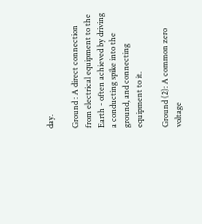day.

Ground : A direct connection from electrical equipment to the Earth - often achieved by driving a conducting spike into the ground, and connecting equipment to it.

Ground (2): A common zero voltage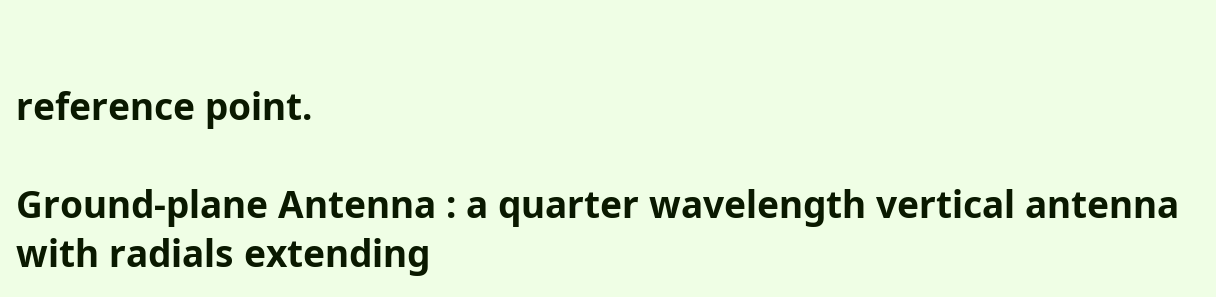reference point.

Ground-plane Antenna : a quarter wavelength vertical antenna with radials extending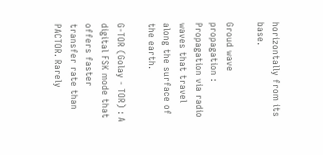horizontally from its base.

Groud wave propagation : Propagation via radio waves that travel along the surface of the earth.

G-TOR (Golay - TOR) : A digital FSK mode that offers faster transfer rate than PACTOR. Rarely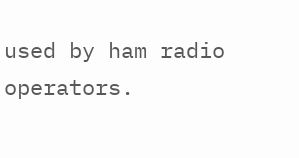used by ham radio operators.